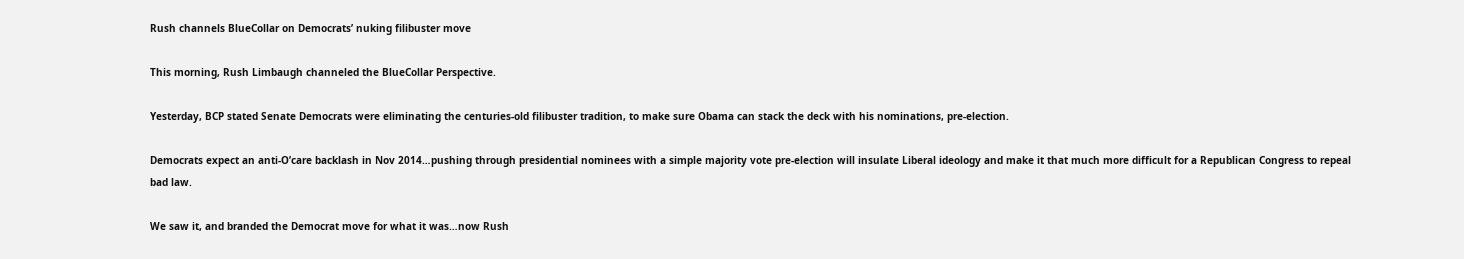Rush channels BlueCollar on Democrats’ nuking filibuster move

This morning, Rush Limbaugh channeled the BlueCollar Perspective.

Yesterday, BCP stated Senate Democrats were eliminating the centuries-old filibuster tradition, to make sure Obama can stack the deck with his nominations, pre-election.

Democrats expect an anti-O’care backlash in Nov 2014…pushing through presidential nominees with a simple majority vote pre-election will insulate Liberal ideology and make it that much more difficult for a Republican Congress to repeal bad law.

We saw it, and branded the Democrat move for what it was…now Rush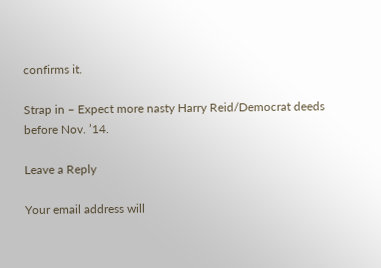confirms it.

Strap in – Expect more nasty Harry Reid/Democrat deeds before Nov. ’14.

Leave a Reply

Your email address will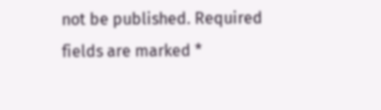not be published. Required fields are marked *